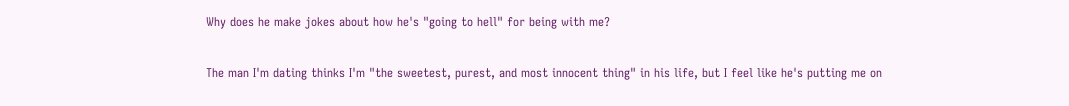Why does he make jokes about how he's "going to hell" for being with me?

The man I'm dating thinks I'm "the sweetest, purest, and most innocent thing" in his life, but I feel like he's putting me on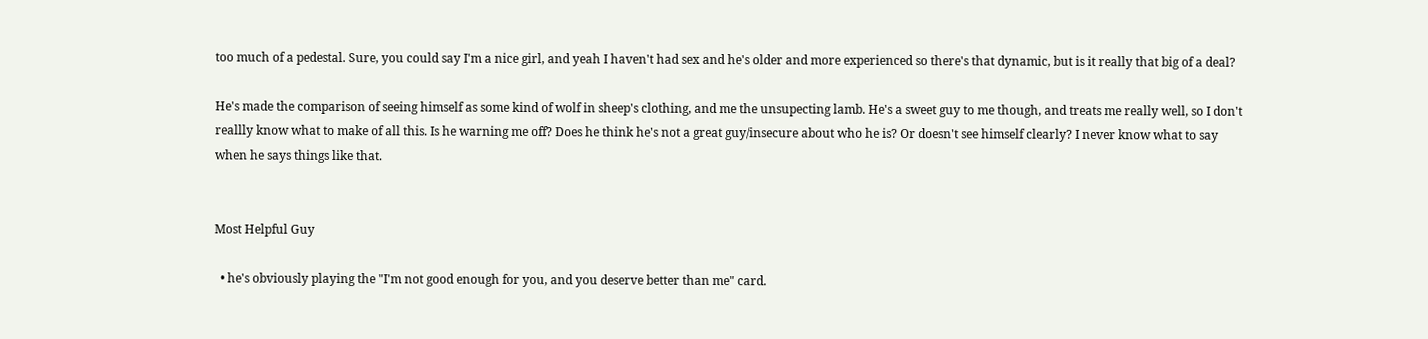too much of a pedestal. Sure, you could say I'm a nice girl, and yeah I haven't had sex and he's older and more experienced so there's that dynamic, but is it really that big of a deal?

He's made the comparison of seeing himself as some kind of wolf in sheep's clothing, and me the unsupecting lamb. He's a sweet guy to me though, and treats me really well, so I don't reallly know what to make of all this. Is he warning me off? Does he think he's not a great guy/insecure about who he is? Or doesn't see himself clearly? I never know what to say when he says things like that.


Most Helpful Guy

  • he's obviously playing the "I'm not good enough for you, and you deserve better than me" card.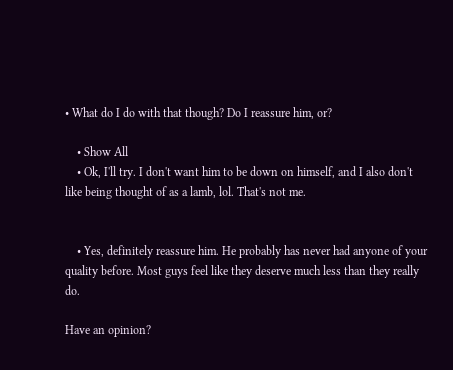• What do I do with that though? Do I reassure him, or?

    • Show All
    • Ok, I'll try. I don't want him to be down on himself, and I also don't like being thought of as a lamb, lol. That's not me.


    • Yes, definitely reassure him. He probably has never had anyone of your quality before. Most guys feel like they deserve much less than they really do.

Have an opinion?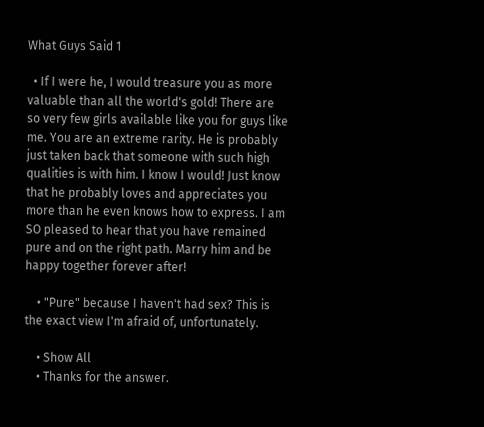What Guys Said 1

  • If I were he, I would treasure you as more valuable than all the world's gold! There are so very few girls available like you for guys like me. You are an extreme rarity. He is probably just taken back that someone with such high qualities is with him. I know I would! Just know that he probably loves and appreciates you more than he even knows how to express. I am SO pleased to hear that you have remained pure and on the right path. Marry him and be happy together forever after!

    • "Pure" because I haven't had sex? This is the exact view I'm afraid of, unfortunately.

    • Show All
    • Thanks for the answer.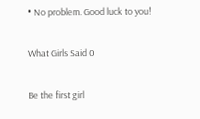• No problem. Good luck to you!

What Girls Said 0

Be the first girl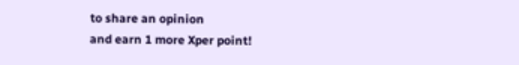to share an opinion
and earn 1 more Xper point!